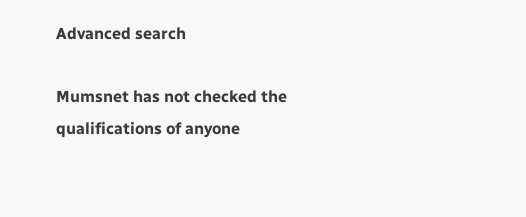Advanced search

Mumsnet has not checked the qualifications of anyone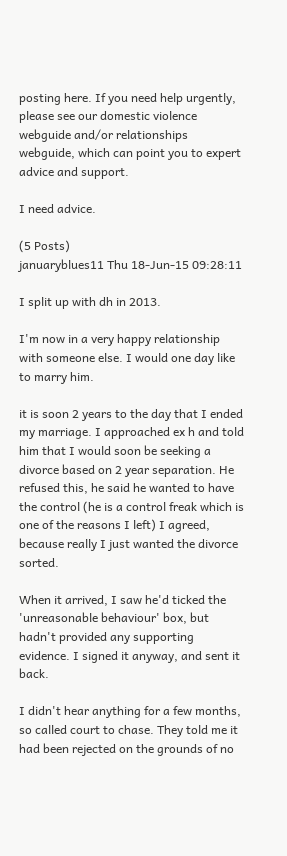posting here. If you need help urgently, please see our domestic violence webguide and/or relationships webguide, which can point you to expert advice and support.

I need advice.

(5 Posts)
januaryblues11 Thu 18-Jun-15 09:28:11

I split up with dh in 2013.

I'm now in a very happy relationship with someone else. I would one day like to marry him.

it is soon 2 years to the day that I ended my marriage. I approached ex h and told him that I would soon be seeking a divorce based on 2 year separation. He refused this, he said he wanted to have the control (he is a control freak which is one of the reasons I left) I agreed, because really I just wanted the divorce sorted.

When it arrived, I saw he'd ticked the 'unreasonable behaviour' box, but hadn't provided any supporting evidence. I signed it anyway, and sent it back.

I didn't hear anything for a few months, so called court to chase. They told me it had been rejected on the grounds of no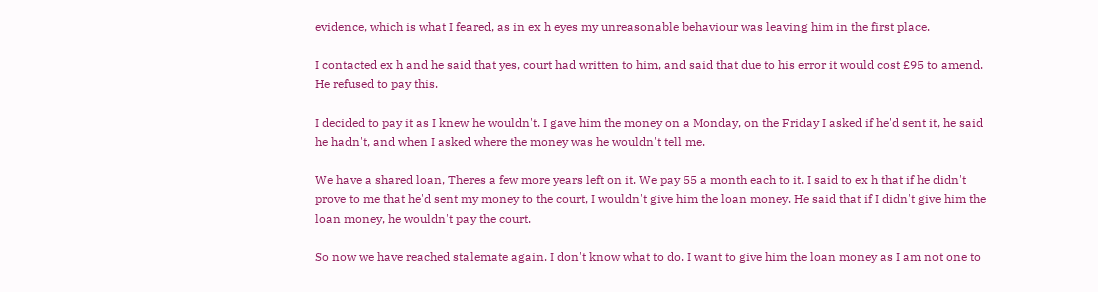evidence, which is what I feared, as in ex h eyes my unreasonable behaviour was leaving him in the first place.

I contacted ex h and he said that yes, court had written to him, and said that due to his error it would cost £95 to amend. He refused to pay this.

I decided to pay it as I knew he wouldn't. I gave him the money on a Monday, on the Friday I asked if he'd sent it, he said he hadn't, and when I asked where the money was he wouldn't tell me.

We have a shared loan, Theres a few more years left on it. We pay 55 a month each to it. I said to ex h that if he didn't prove to me that he'd sent my money to the court, I wouldn't give him the loan money. He said that if I didn't give him the loan money, he wouldn't pay the court.

So now we have reached stalemate again. I don't know what to do. I want to give him the loan money as I am not one to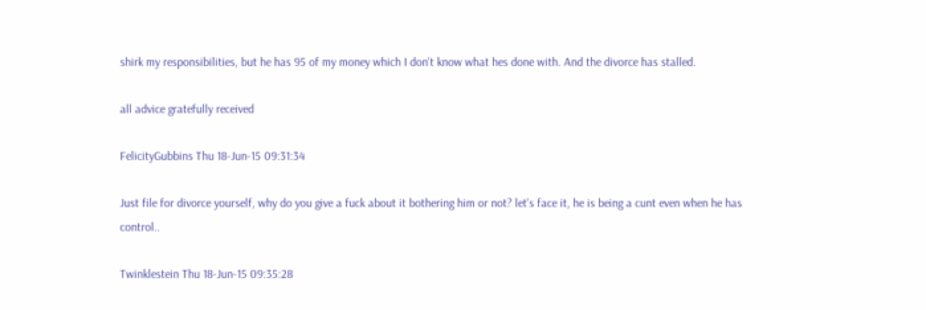shirk my responsibilities, but he has 95 of my money which I don't know what hes done with. And the divorce has stalled.

all advice gratefully received

FelicityGubbins Thu 18-Jun-15 09:31:34

Just file for divorce yourself, why do you give a fuck about it bothering him or not? let's face it, he is being a cunt even when he has control..

Twinklestein Thu 18-Jun-15 09:35:28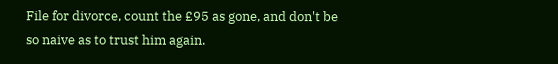File for divorce, count the £95 as gone, and don't be so naive as to trust him again.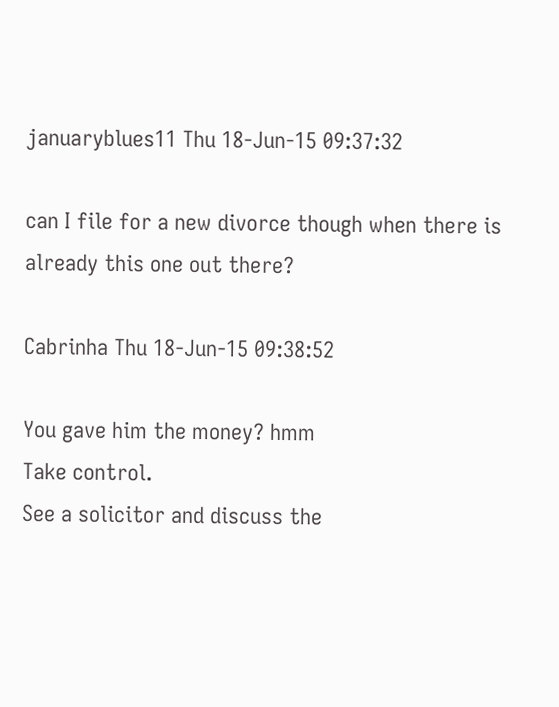januaryblues11 Thu 18-Jun-15 09:37:32

can I file for a new divorce though when there is already this one out there?

Cabrinha Thu 18-Jun-15 09:38:52

You gave him the money? hmm
Take control.
See a solicitor and discuss the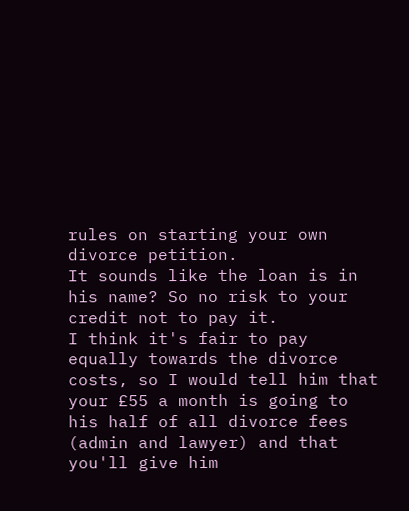rules on starting your own divorce petition.
It sounds like the loan is in his name? So no risk to your credit not to pay it.
I think it's fair to pay equally towards the divorce costs, so I would tell him that your £55 a month is going to his half of all divorce fees (admin and lawyer) and that you'll give him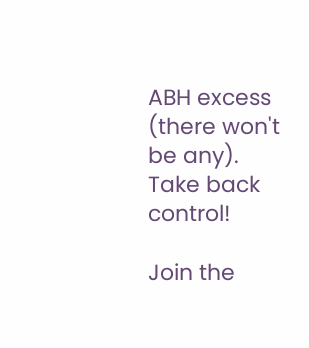ABH excess (there won't be any).
Take back control!

Join the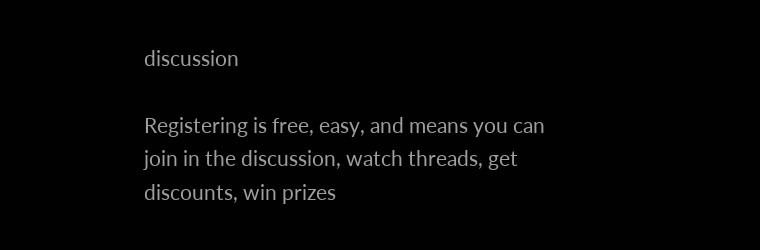discussion

Registering is free, easy, and means you can join in the discussion, watch threads, get discounts, win prizes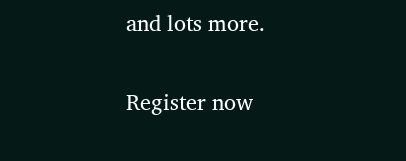and lots more.

Register now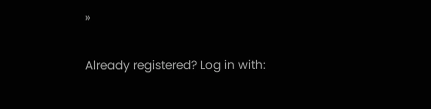»

Already registered? Log in with: